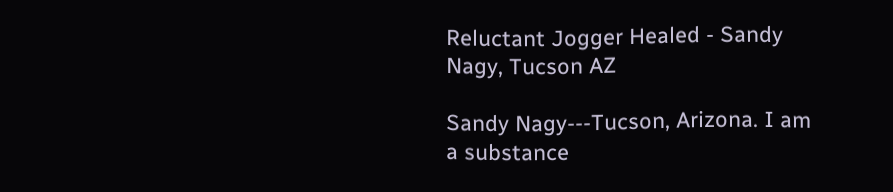Reluctant Jogger Healed - Sandy Nagy, Tucson AZ

Sandy Nagy---Tucson, Arizona. I am a substance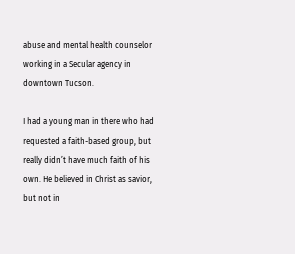abuse and mental health counselor working in a Secular agency in downtown Tucson.

I had a young man in there who had requested a faith-based group, but really didn’t have much faith of his own. He believed in Christ as savior, but not in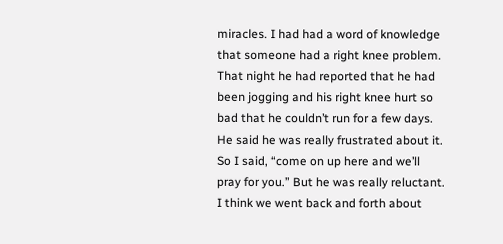miracles. I had had a word of knowledge that someone had a right knee problem. That night he had reported that he had been jogging and his right knee hurt so bad that he couldn’t run for a few days. He said he was really frustrated about it. So I said, “come on up here and we’ll pray for you.” But he was really reluctant. I think we went back and forth about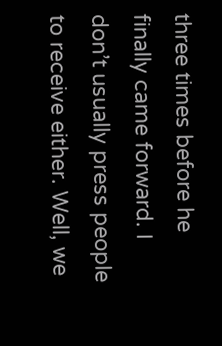three times before he finally came forward. I don’t usually press people to receive either. Well, we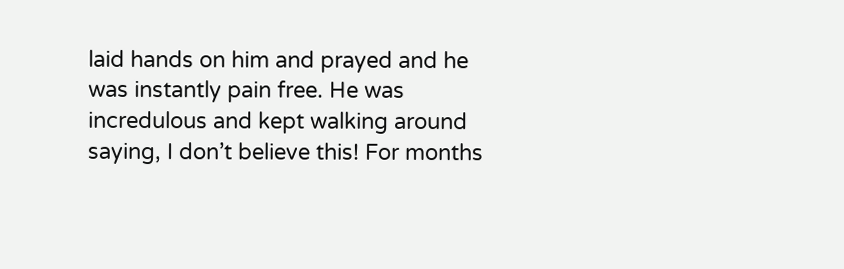laid hands on him and prayed and he was instantly pain free. He was incredulous and kept walking around saying, I don’t believe this! For months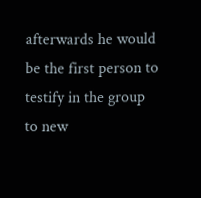afterwards he would be the first person to testify in the group to new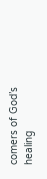comers of God’s healing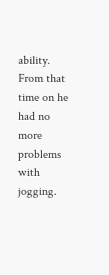ability. From that time on he had no more problems with jogging.